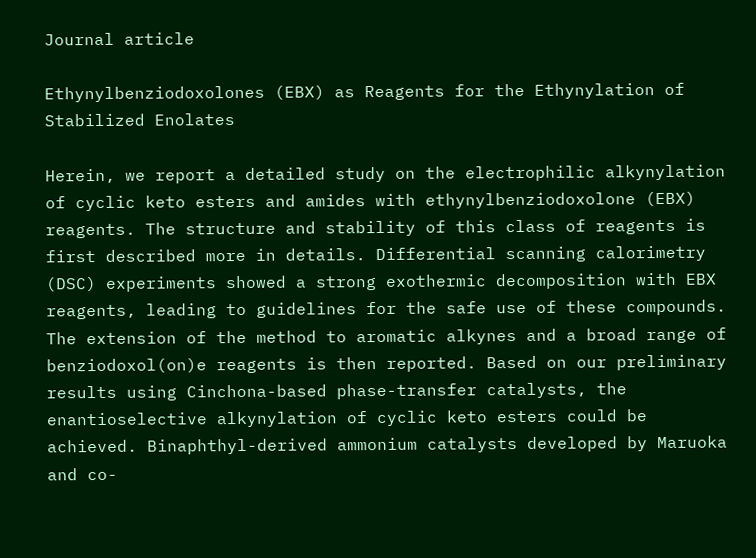Journal article

Ethynylbenziodoxolones (EBX) as Reagents for the Ethynylation of Stabilized Enolates

Herein, we report a detailed study on the electrophilic alkynylation of cyclic keto esters and amides with ethynylbenziodoxolone (EBX) reagents. The structure and stability of this class of reagents is first described more in details. Differential scanning calorimetry (DSC) experiments showed a strong exothermic decomposition with EBX reagents, leading to guidelines for the safe use of these compounds. The extension of the method to aromatic alkynes and a broad range of benziodoxol(on)e reagents is then reported. Based on our preliminary results using Cinchona-based phase-transfer catalysts, the enantioselective alkynylation of cyclic keto esters could be achieved. Binaphthyl-derived ammonium catalysts developed by Maruoka and co-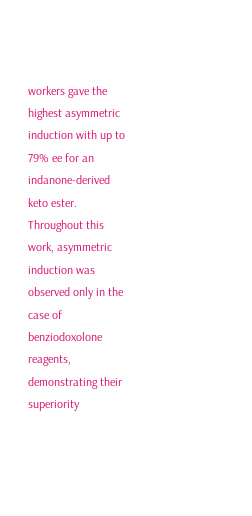workers gave the highest asymmetric induction with up to 79% ee for an indanone-derived keto ester. Throughout this work, asymmetric induction was observed only in the case of benziodoxolone reagents, demonstrating their superiority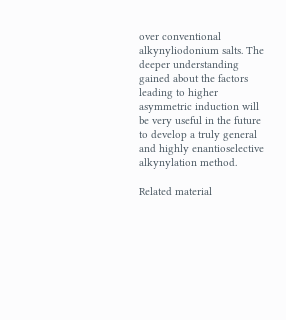over conventional alkynyliodonium salts. The deeper understanding gained about the factors leading to higher asymmetric induction will be very useful in the future to develop a truly general and highly enantioselective alkynylation method.

Related material